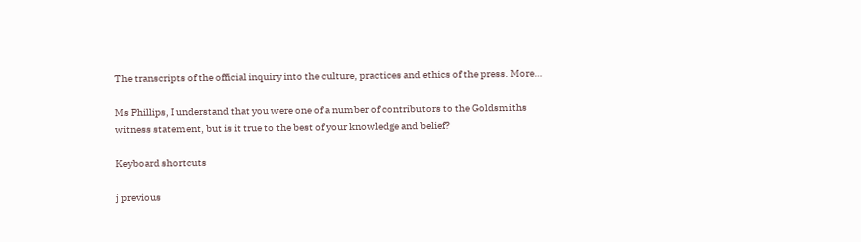The transcripts of the official inquiry into the culture, practices and ethics of the press. More…

Ms Phillips, I understand that you were one of a number of contributors to the Goldsmiths witness statement, but is it true to the best of your knowledge and belief?

Keyboard shortcuts

j previous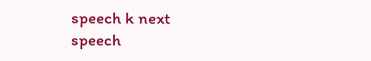speech k next speech